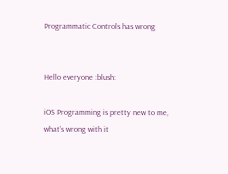Programmatic Controls has wrong


Hello everyone :blush:

iOS Programming is pretty new to me, what’s wrong with it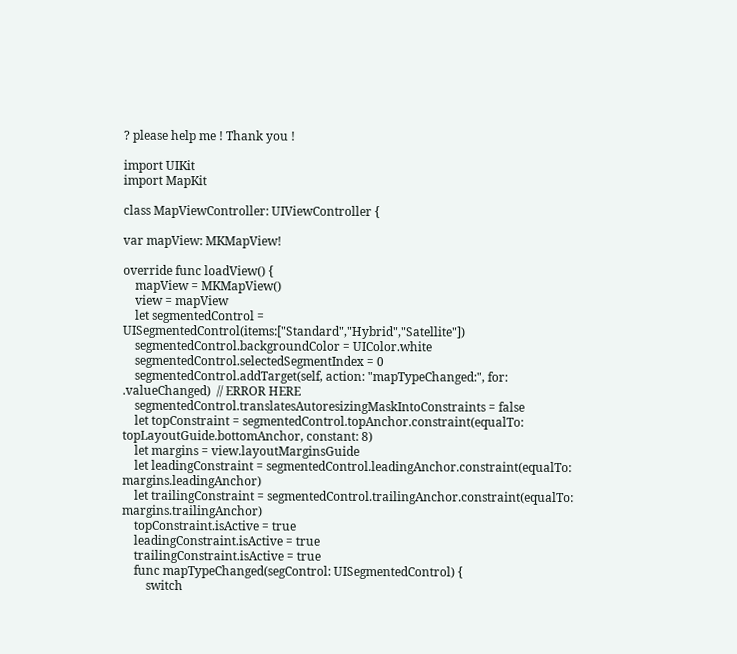? please help me ! Thank you !

import UIKit
import MapKit

class MapViewController: UIViewController {

var mapView: MKMapView!

override func loadView() {
    mapView = MKMapView()
    view = mapView
    let segmentedControl = UISegmentedControl(items:["Standard","Hybrid","Satellite"])
    segmentedControl.backgroundColor = UIColor.white
    segmentedControl.selectedSegmentIndex = 0
    segmentedControl.addTarget(self, action: "mapTypeChanged:", for: .valueChanged)  // ERROR HERE
    segmentedControl.translatesAutoresizingMaskIntoConstraints = false
    let topConstraint = segmentedControl.topAnchor.constraint(equalTo: topLayoutGuide.bottomAnchor, constant: 8)
    let margins = view.layoutMarginsGuide
    let leadingConstraint = segmentedControl.leadingAnchor.constraint(equalTo: margins.leadingAnchor)
    let trailingConstraint = segmentedControl.trailingAnchor.constraint(equalTo: margins.trailingAnchor)
    topConstraint.isActive = true
    leadingConstraint.isActive = true
    trailingConstraint.isActive = true
    func mapTypeChanged(segControl: UISegmentedControl) {
        switch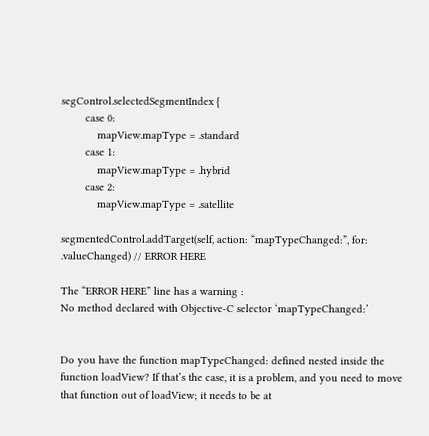segControl.selectedSegmentIndex {
        case 0:
            mapView.mapType = .standard
        case 1:
            mapView.mapType = .hybrid
        case 2:
            mapView.mapType = .satellite

segmentedControl.addTarget(self, action: “mapTypeChanged:”, for: .valueChanged) // ERROR HERE

The “ERROR HERE” line has a warning :
No method declared with Objective-C selector ‘mapTypeChanged:’


Do you have the function mapTypeChanged: defined nested inside the function loadView? If that’s the case, it is a problem, and you need to move that function out of loadView; it needs to be at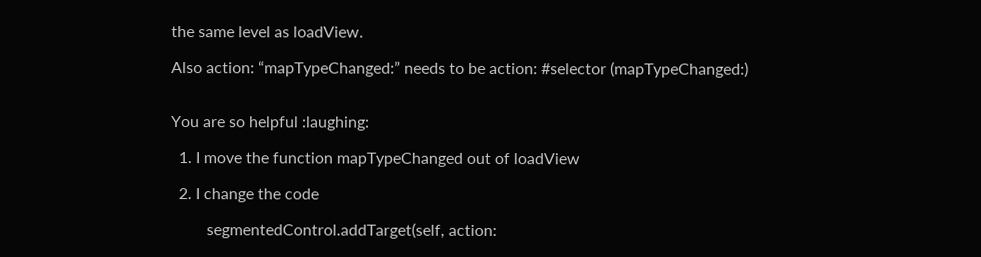the same level as loadView.

Also action: “mapTypeChanged:” needs to be action: #selector (mapTypeChanged:)


You are so helpful :laughing:

  1. I move the function mapTypeChanged out of loadView

  2. I change the code

         segmentedControl.addTarget(self, action: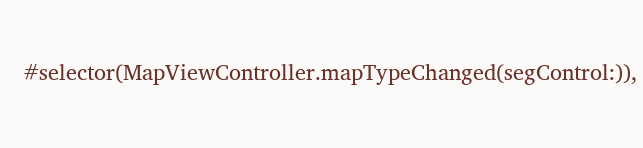#selector(MapViewController.mapTypeChanged(segControl:)),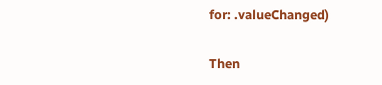for: .valueChanged)

Then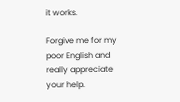it works.

Forgive me for my poor English and really appreciate your help.